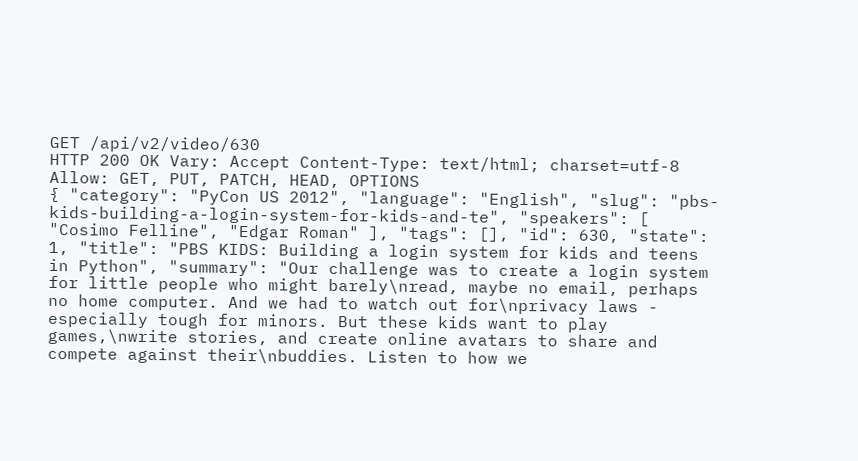GET /api/v2/video/630
HTTP 200 OK Vary: Accept Content-Type: text/html; charset=utf-8 Allow: GET, PUT, PATCH, HEAD, OPTIONS
{ "category": "PyCon US 2012", "language": "English", "slug": "pbs-kids-building-a-login-system-for-kids-and-te", "speakers": [ "Cosimo Felline", "Edgar Roman" ], "tags": [], "id": 630, "state": 1, "title": "PBS KIDS: Building a login system for kids and teens in Python", "summary": "Our challenge was to create a login system for little people who might barely\nread, maybe no email, perhaps no home computer. And we had to watch out for\nprivacy laws - especially tough for minors. But these kids want to play games,\nwrite stories, and create online avatars to share and compete against their\nbuddies. Listen to how we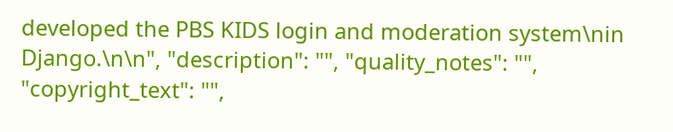developed the PBS KIDS login and moderation system\nin Django.\n\n", "description": "", "quality_notes": "", "copyright_text": "",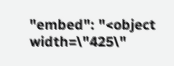"embed": "<object width=\"425\"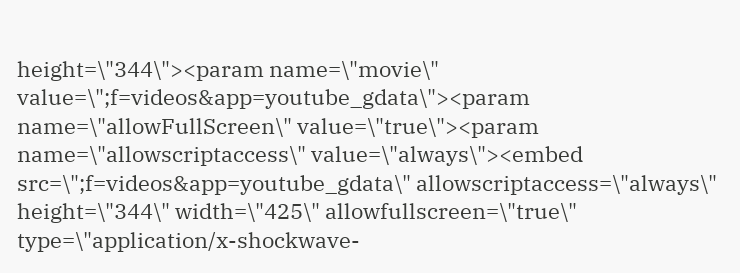height=\"344\"><param name=\"movie\" value=\";f=videos&app=youtube_gdata\"><param name=\"allowFullScreen\" value=\"true\"><param name=\"allowscriptaccess\" value=\"always\"><embed src=\";f=videos&app=youtube_gdata\" allowscriptaccess=\"always\" height=\"344\" width=\"425\" allowfullscreen=\"true\" type=\"application/x-shockwave-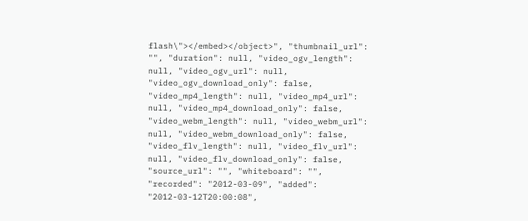flash\"></embed></object>", "thumbnail_url": "", "duration": null, "video_ogv_length": null, "video_ogv_url": null, "video_ogv_download_only": false, "video_mp4_length": null, "video_mp4_url": null, "video_mp4_download_only": false, "video_webm_length": null, "video_webm_url": null, "video_webm_download_only": false, "video_flv_length": null, "video_flv_url": null, "video_flv_download_only": false, "source_url": "", "whiteboard": "", "recorded": "2012-03-09", "added": "2012-03-12T20:00:08",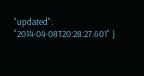"updated": "2014-04-08T20:28:27.601" }